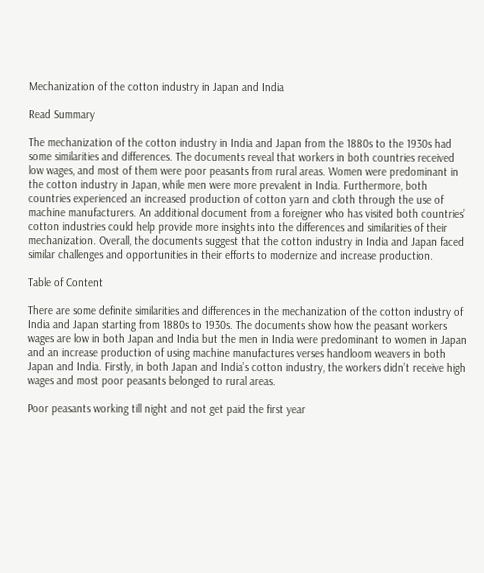Mechanization of the cotton industry in Japan and India

Read Summary

The mechanization of the cotton industry in India and Japan from the 1880s to the 1930s had some similarities and differences. The documents reveal that workers in both countries received low wages, and most of them were poor peasants from rural areas. Women were predominant in the cotton industry in Japan, while men were more prevalent in India. Furthermore, both countries experienced an increased production of cotton yarn and cloth through the use of machine manufacturers. An additional document from a foreigner who has visited both countries’ cotton industries could help provide more insights into the differences and similarities of their mechanization. Overall, the documents suggest that the cotton industry in India and Japan faced similar challenges and opportunities in their efforts to modernize and increase production.

Table of Content

There are some definite similarities and differences in the mechanization of the cotton industry of India and Japan starting from 1880s to 1930s. The documents show how the peasant workers wages are low in both Japan and India but the men in India were predominant to women in Japan and an increase production of using machine manufactures verses handloom weavers in both Japan and India. Firstly, in both Japan and India’s cotton industry, the workers didn’t receive high wages and most poor peasants belonged to rural areas.

Poor peasants working till night and not get paid the first year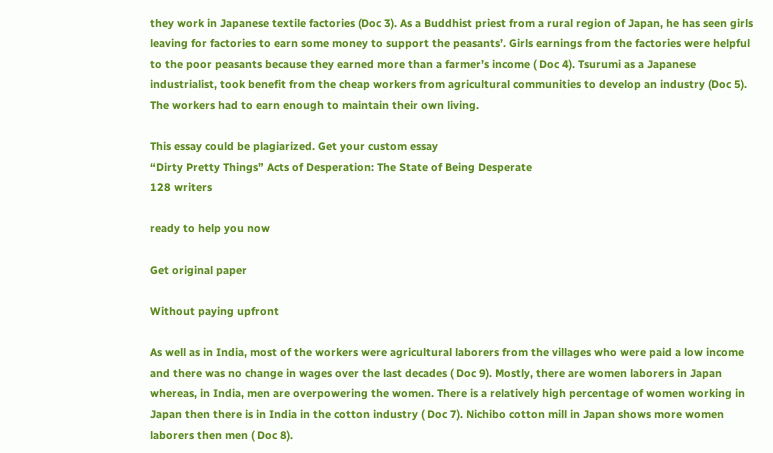they work in Japanese textile factories (Doc 3). As a Buddhist priest from a rural region of Japan, he has seen girls leaving for factories to earn some money to support the peasants’. Girls earnings from the factories were helpful to the poor peasants because they earned more than a farmer’s income ( Doc 4). Tsurumi as a Japanese industrialist, took benefit from the cheap workers from agricultural communities to develop an industry (Doc 5). The workers had to earn enough to maintain their own living.

This essay could be plagiarized. Get your custom essay
“Dirty Pretty Things” Acts of Desperation: The State of Being Desperate
128 writers

ready to help you now

Get original paper

Without paying upfront

As well as in India, most of the workers were agricultural laborers from the villages who were paid a low income and there was no change in wages over the last decades ( Doc 9). Mostly, there are women laborers in Japan whereas, in India, men are overpowering the women. There is a relatively high percentage of women working in Japan then there is in India in the cotton industry ( Doc 7). Nichibo cotton mill in Japan shows more women laborers then men ( Doc 8).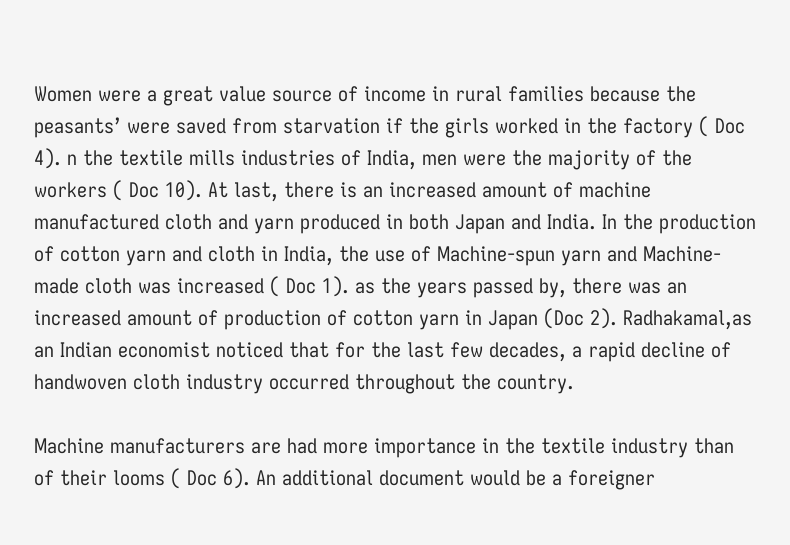Women were a great value source of income in rural families because the peasants’ were saved from starvation if the girls worked in the factory ( Doc 4). n the textile mills industries of India, men were the majority of the workers ( Doc 10). At last, there is an increased amount of machine manufactured cloth and yarn produced in both Japan and India. In the production of cotton yarn and cloth in India, the use of Machine-spun yarn and Machine-made cloth was increased ( Doc 1). as the years passed by, there was an increased amount of production of cotton yarn in Japan (Doc 2). Radhakamal,as an Indian economist noticed that for the last few decades, a rapid decline of handwoven cloth industry occurred throughout the country.

Machine manufacturers are had more importance in the textile industry than of their looms ( Doc 6). An additional document would be a foreigner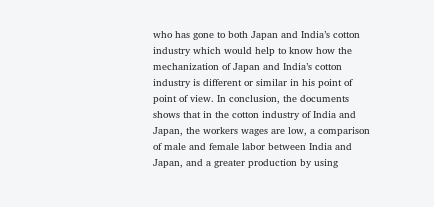who has gone to both Japan and India’s cotton industry which would help to know how the mechanization of Japan and India’s cotton industry is different or similar in his point of point of view. In conclusion, the documents shows that in the cotton industry of India and Japan, the workers wages are low, a comparison of male and female labor between India and Japan, and a greater production by using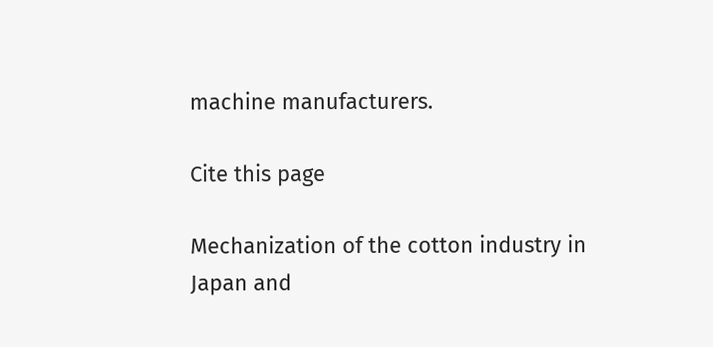machine manufacturers.

Cite this page

Mechanization of the cotton industry in Japan and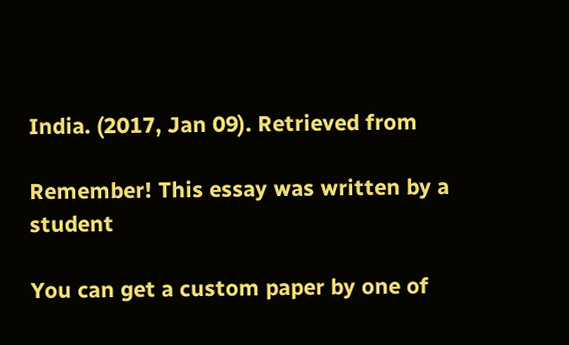India. (2017, Jan 09). Retrieved from

Remember! This essay was written by a student

You can get a custom paper by one of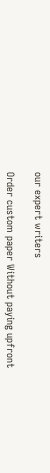our expert writers

Order custom paper Without paying upfront